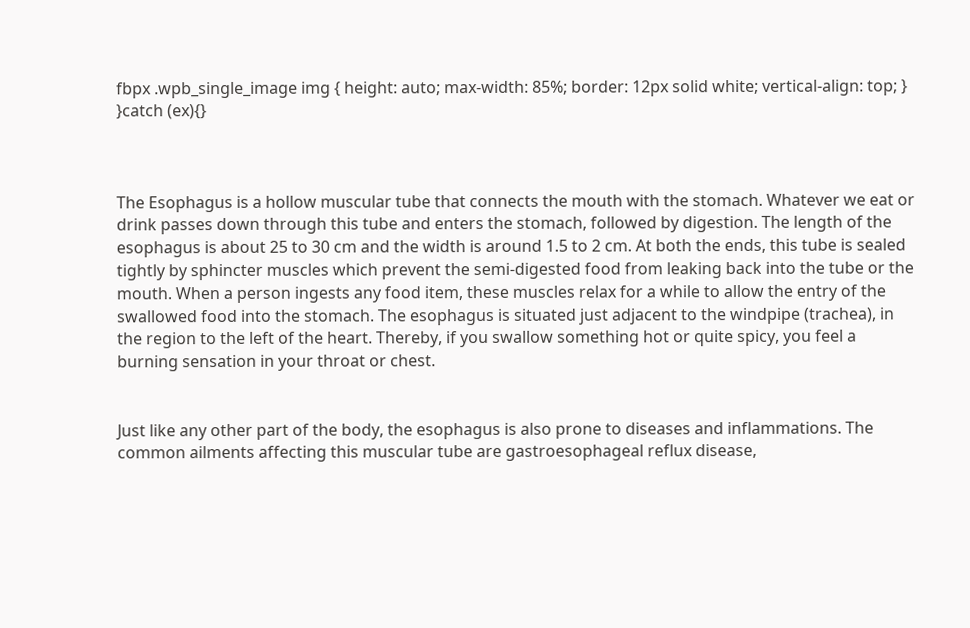fbpx .wpb_single_image img { height: auto; max-width: 85%; border: 12px solid white; vertical-align: top; } }catch (ex){}



The Esophagus is a hollow muscular tube that connects the mouth with the stomach. Whatever we eat or drink passes down through this tube and enters the stomach, followed by digestion. The length of the esophagus is about 25 to 30 cm and the width is around 1.5 to 2 cm. At both the ends, this tube is sealed tightly by sphincter muscles which prevent the semi-digested food from leaking back into the tube or the mouth. When a person ingests any food item, these muscles relax for a while to allow the entry of the swallowed food into the stomach. The esophagus is situated just adjacent to the windpipe (trachea), in the region to the left of the heart. Thereby, if you swallow something hot or quite spicy, you feel a burning sensation in your throat or chest.


Just like any other part of the body, the esophagus is also prone to diseases and inflammations. The common ailments affecting this muscular tube are gastroesophageal reflux disease,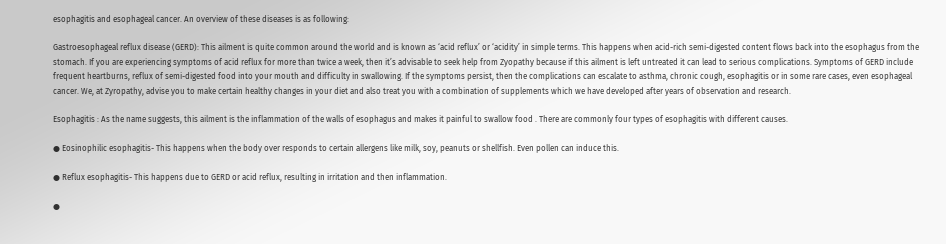esophagitis and esophageal cancer. An overview of these diseases is as following:

Gastroesophageal reflux disease (GERD): This ailment is quite common around the world and is known as ‘acid reflux’ or ‘acidity’ in simple terms. This happens when acid-rich semi-digested content flows back into the esophagus from the stomach. If you are experiencing symptoms of acid reflux for more than twice a week, then it’s advisable to seek help from Zyopathy because if this ailment is left untreated it can lead to serious complications. Symptoms of GERD include frequent heartburns, reflux of semi-digested food into your mouth and difficulty in swallowing. If the symptoms persist, then the complications can escalate to asthma, chronic cough, esophagitis or in some rare cases, even esophageal cancer. We, at Zyropathy, advise you to make certain healthy changes in your diet and also treat you with a combination of supplements which we have developed after years of observation and research.

Esophagitis : As the name suggests, this ailment is the inflammation of the walls of esophagus and makes it painful to swallow food . There are commonly four types of esophagitis with different causes.

● Eosinophilic esophagitis- This happens when the body over responds to certain allergens like milk, soy, peanuts or shellfish. Even pollen can induce this.

● Reflux esophagitis- This happens due to GERD or acid reflux, resulting in irritation and then inflammation.

●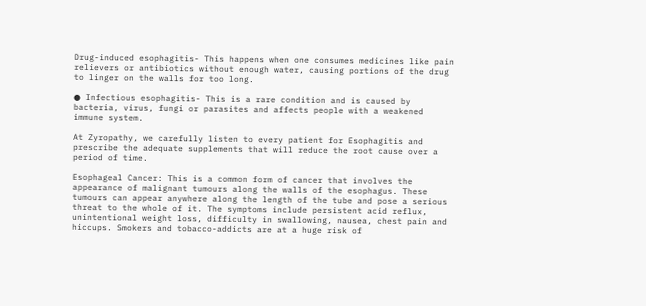Drug-induced esophagitis- This happens when one consumes medicines like pain relievers or antibiotics without enough water, causing portions of the drug to linger on the walls for too long.

● Infectious esophagitis- This is a rare condition and is caused by bacteria, virus, fungi or parasites and affects people with a weakened immune system.

At Zyropathy, we carefully listen to every patient for Esophagitis and prescribe the adequate supplements that will reduce the root cause over a period of time.

Esophageal Cancer: This is a common form of cancer that involves the appearance of malignant tumours along the walls of the esophagus. These tumours can appear anywhere along the length of the tube and pose a serious threat to the whole of it. The symptoms include persistent acid reflux, unintentional weight loss, difficulty in swallowing, nausea, chest pain and hiccups. Smokers and tobacco-addicts are at a huge risk of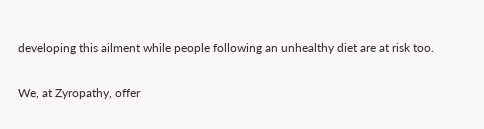developing this ailment while people following an unhealthy diet are at risk too.

We, at Zyropathy, offer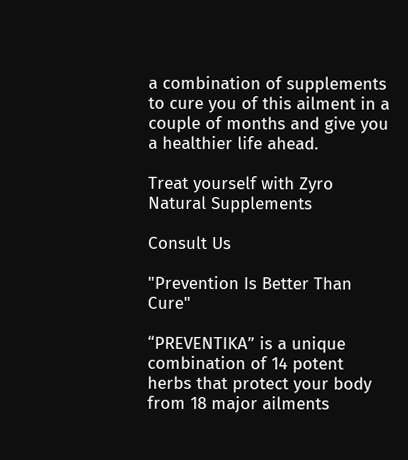a combination of supplements to cure you of this ailment in a couple of months and give you a healthier life ahead.

Treat yourself with Zyro Natural Supplements

Consult Us

"Prevention Is Better Than Cure"

“PREVENTIKA” is a unique combination of 14 potent herbs that protect your body from 18 major ailments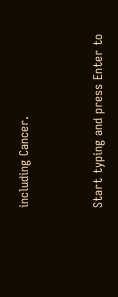including Cancer.


Start typing and press Enter to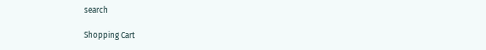search

Shopping Cart